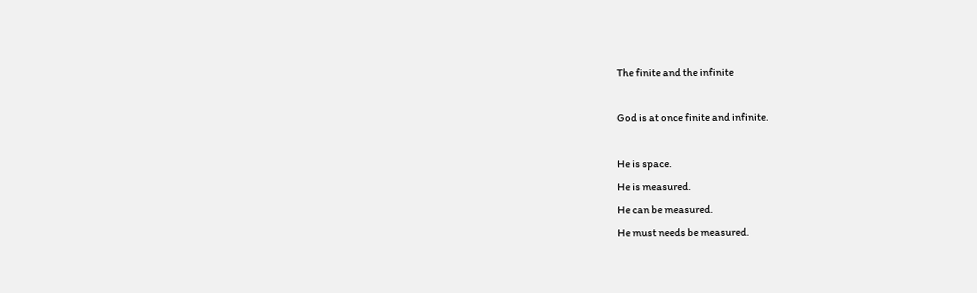The finite and the infinite

God is at once finite and infinite.

He is space.
He is measured.
He can be measured.
He must needs be measured.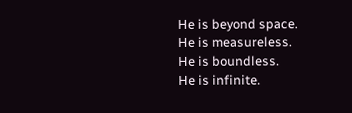He is beyond space.
He is measureless.
He is boundless.
He is infinite.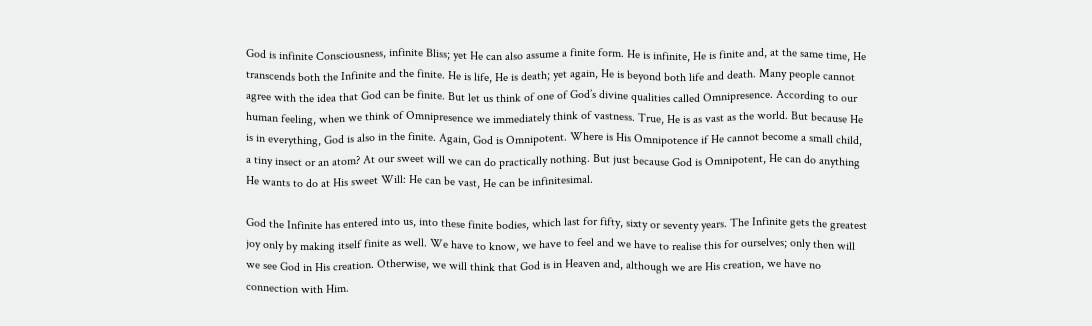God is infinite Consciousness, infinite Bliss; yet He can also assume a finite form. He is infinite, He is finite and, at the same time, He transcends both the Infinite and the finite. He is life, He is death; yet again, He is beyond both life and death. Many people cannot agree with the idea that God can be finite. But let us think of one of God’s divine qualities called Omnipresence. According to our human feeling, when we think of Omnipresence we immediately think of vastness. True, He is as vast as the world. But because He is in everything, God is also in the finite. Again, God is Omnipotent. Where is His Omnipotence if He cannot become a small child, a tiny insect or an atom? At our sweet will we can do practically nothing. But just because God is Omnipotent, He can do anything He wants to do at His sweet Will: He can be vast, He can be infinitesimal.

God the Infinite has entered into us, into these finite bodies, which last for fifty, sixty or seventy years. The Infinite gets the greatest joy only by making itself finite as well. We have to know, we have to feel and we have to realise this for ourselves; only then will we see God in His creation. Otherwise, we will think that God is in Heaven and, although we are His creation, we have no connection with Him.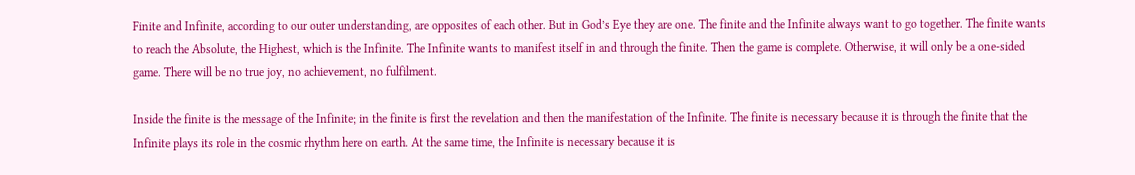Finite and Infinite, according to our outer understanding, are opposites of each other. But in God’s Eye they are one. The finite and the Infinite always want to go together. The finite wants to reach the Absolute, the Highest, which is the Infinite. The Infinite wants to manifest itself in and through the finite. Then the game is complete. Otherwise, it will only be a one-sided game. There will be no true joy, no achievement, no fulfilment.

Inside the finite is the message of the Infinite; in the finite is first the revelation and then the manifestation of the Infinite. The finite is necessary because it is through the finite that the Infinite plays its role in the cosmic rhythm here on earth. At the same time, the Infinite is necessary because it is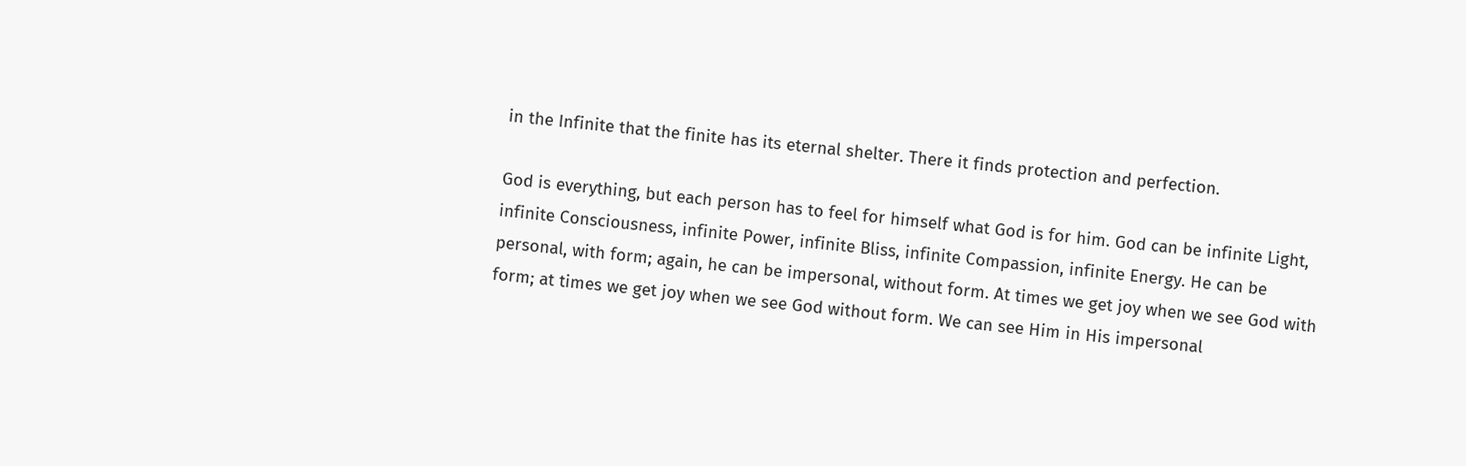in the Infinite that the finite has its eternal shelter. There it finds protection and perfection.

God is everything, but each person has to feel for himself what God is for him. God can be infinite Light, infinite Consciousness, infinite Power, infinite Bliss, infinite Compassion, infinite Energy. He can be personal, with form; again, he can be impersonal, without form. At times we get joy when we see God with form; at times we get joy when we see God without form. We can see Him in His impersonal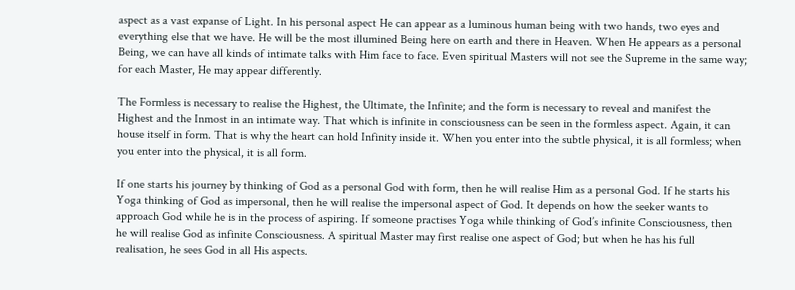aspect as a vast expanse of Light. In his personal aspect He can appear as a luminous human being with two hands, two eyes and everything else that we have. He will be the most illumined Being here on earth and there in Heaven. When He appears as a personal Being, we can have all kinds of intimate talks with Him face to face. Even spiritual Masters will not see the Supreme in the same way; for each Master, He may appear differently.

The Formless is necessary to realise the Highest, the Ultimate, the Infinite; and the form is necessary to reveal and manifest the Highest and the Inmost in an intimate way. That which is infinite in consciousness can be seen in the formless aspect. Again, it can house itself in form. That is why the heart can hold Infinity inside it. When you enter into the subtle physical, it is all formless; when you enter into the physical, it is all form.

If one starts his journey by thinking of God as a personal God with form, then he will realise Him as a personal God. If he starts his Yoga thinking of God as impersonal, then he will realise the impersonal aspect of God. It depends on how the seeker wants to approach God while he is in the process of aspiring. If someone practises Yoga while thinking of God’s infinite Consciousness, then he will realise God as infinite Consciousness. A spiritual Master may first realise one aspect of God; but when he has his full realisation, he sees God in all His aspects.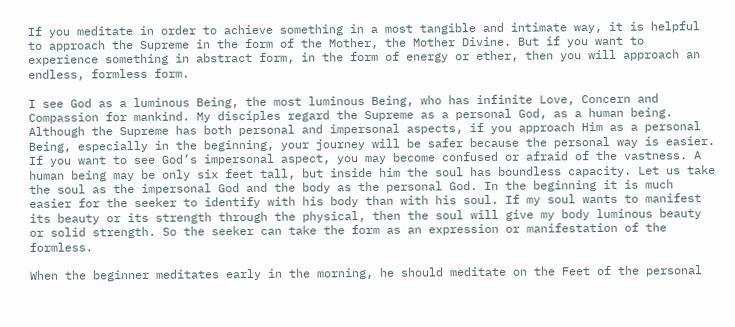If you meditate in order to achieve something in a most tangible and intimate way, it is helpful to approach the Supreme in the form of the Mother, the Mother Divine. But if you want to experience something in abstract form, in the form of energy or ether, then you will approach an endless, formless form.

I see God as a luminous Being, the most luminous Being, who has infinite Love, Concern and Compassion for mankind. My disciples regard the Supreme as a personal God, as a human being. Although the Supreme has both personal and impersonal aspects, if you approach Him as a personal Being, especially in the beginning, your journey will be safer because the personal way is easier. If you want to see God’s impersonal aspect, you may become confused or afraid of the vastness. A human being may be only six feet tall, but inside him the soul has boundless capacity. Let us take the soul as the impersonal God and the body as the personal God. In the beginning it is much easier for the seeker to identify with his body than with his soul. If my soul wants to manifest its beauty or its strength through the physical, then the soul will give my body luminous beauty or solid strength. So the seeker can take the form as an expression or manifestation of the formless.

When the beginner meditates early in the morning, he should meditate on the Feet of the personal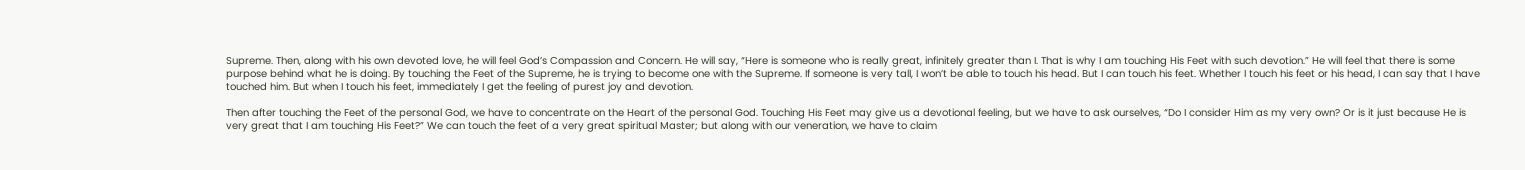Supreme. Then, along with his own devoted love, he will feel God’s Compassion and Concern. He will say, “Here is someone who is really great, infinitely greater than I. That is why I am touching His Feet with such devotion.” He will feel that there is some purpose behind what he is doing. By touching the Feet of the Supreme, he is trying to become one with the Supreme. If someone is very tall, I won’t be able to touch his head. But I can touch his feet. Whether I touch his feet or his head, I can say that I have touched him. But when I touch his feet, immediately I get the feeling of purest joy and devotion.

Then after touching the Feet of the personal God, we have to concentrate on the Heart of the personal God. Touching His Feet may give us a devotional feeling, but we have to ask ourselves, “Do I consider Him as my very own? Or is it just because He is very great that I am touching His Feet?” We can touch the feet of a very great spiritual Master; but along with our veneration, we have to claim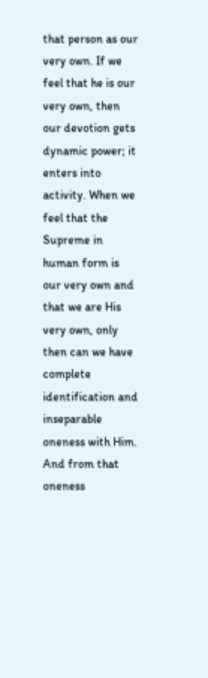that person as our very own. If we feel that he is our very own, then our devotion gets dynamic power; it enters into activity. When we feel that the Supreme in human form is our very own and that we are His very own, only then can we have complete identification and inseparable oneness with Him. And from that oneness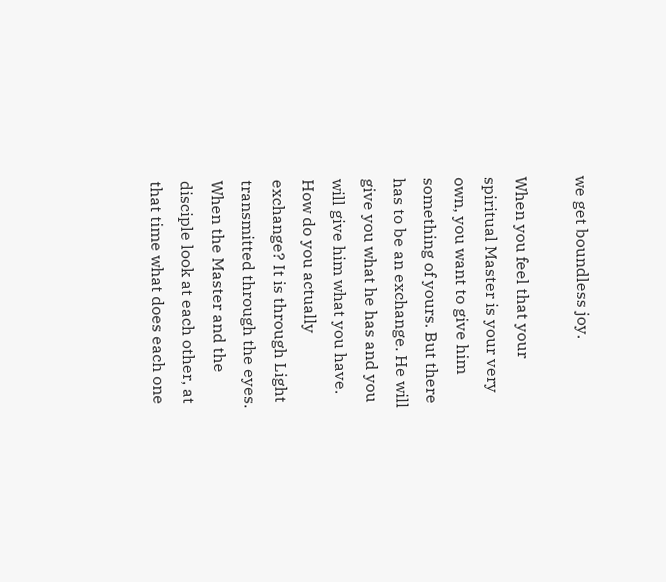we get boundless joy.

When you feel that your spiritual Master is your very own, you want to give him something of yours. But there has to be an exchange. He will give you what he has and you will give him what you have. How do you actually exchange? It is through Light transmitted through the eyes. When the Master and the disciple look at each other, at that time what does each one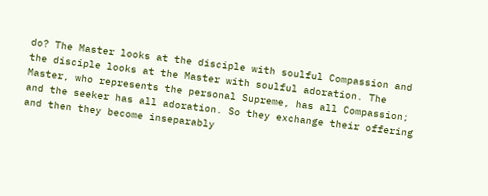do? The Master looks at the disciple with soulful Compassion and the disciple looks at the Master with soulful adoration. The Master, who represents the personal Supreme, has all Compassion; and the seeker has all adoration. So they exchange their offering and then they become inseparably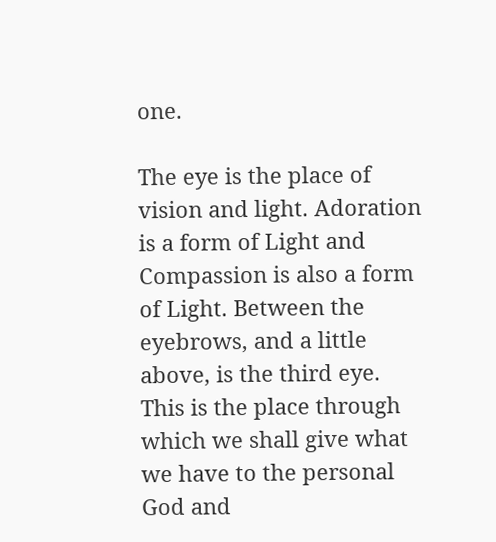one.

The eye is the place of vision and light. Adoration is a form of Light and Compassion is also a form of Light. Between the eyebrows, and a little above, is the third eye. This is the place through which we shall give what we have to the personal God and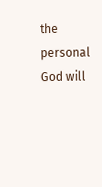the personal God will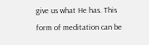give us what He has. This form of meditation can be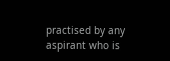practised by any aspirant who is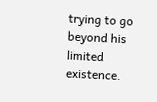trying to go beyond his limited existence.